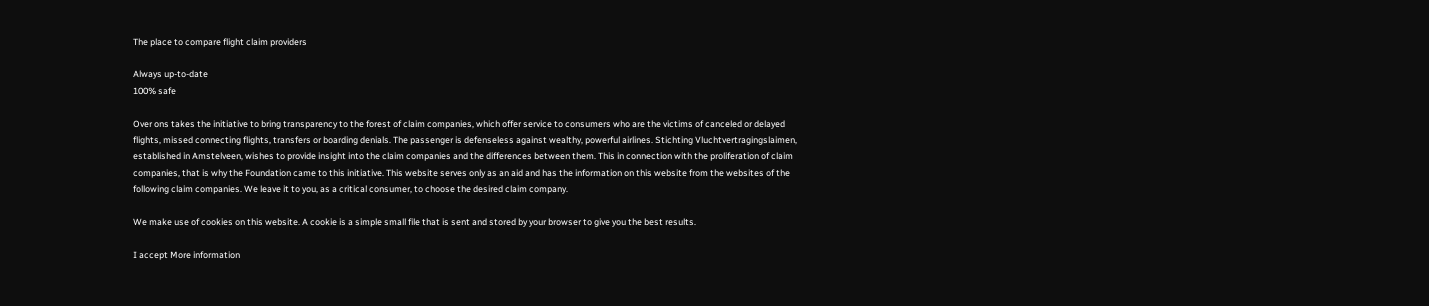The place to compare flight claim providers

Always up-to-date
100% safe

Over ons takes the initiative to bring transparency to the forest of claim companies, which offer service to consumers who are the victims of canceled or delayed flights, missed connecting flights, transfers or boarding denials. The passenger is defenseless against wealthy, powerful airlines. Stichting Vluchtvertragingslaimen, established in Amstelveen, wishes to provide insight into the claim companies and the differences between them. This in connection with the proliferation of claim companies, that is why the Foundation came to this initiative. This website serves only as an aid and has the information on this website from the websites of the following claim companies. We leave it to you, as a critical consumer, to choose the desired claim company.

We make use of cookies on this website. A cookie is a simple small file that is sent and stored by your browser to give you the best results.

I accept More information